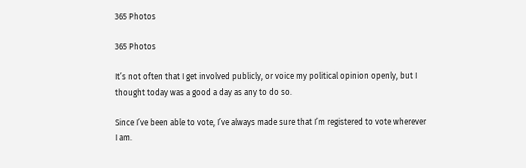365 Photos

365 Photos

It’s not often that I get involved publicly, or voice my political opinion openly, but I thought today was a good a day as any to do so.

Since I’ve been able to vote, I’ve always made sure that I’m registered to vote wherever I am.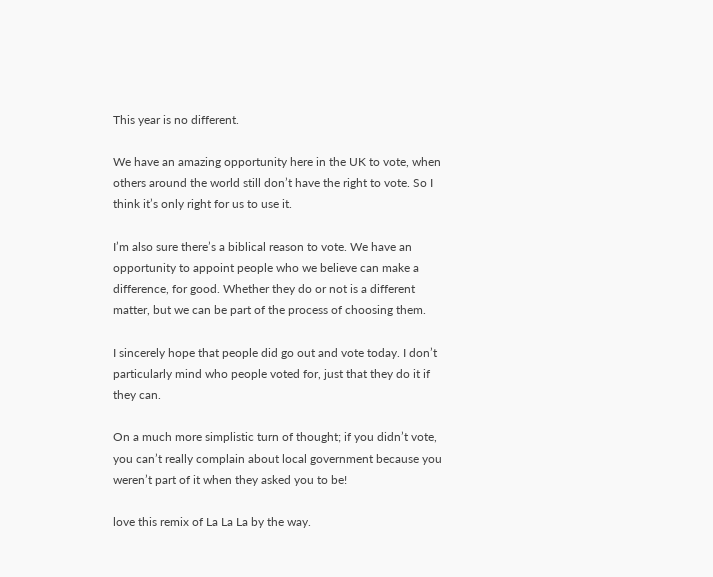This year is no different.

We have an amazing opportunity here in the UK to vote, when others around the world still don’t have the right to vote. So I think it’s only right for us to use it.

I’m also sure there’s a biblical reason to vote. We have an opportunity to appoint people who we believe can make a difference, for good. Whether they do or not is a different matter, but we can be part of the process of choosing them.

I sincerely hope that people did go out and vote today. I don’t particularly mind who people voted for, just that they do it if they can.

On a much more simplistic turn of thought; if you didn’t vote, you can’t really complain about local government because you weren’t part of it when they asked you to be!

love this remix of La La La by the way.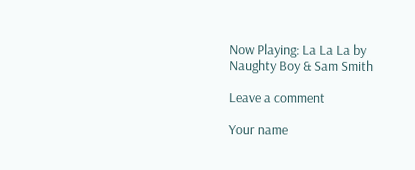Now Playing: La La La by Naughty Boy & Sam Smith

Leave a comment

Your name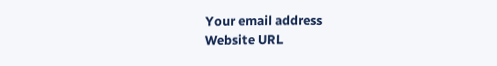Your email address
Website URL